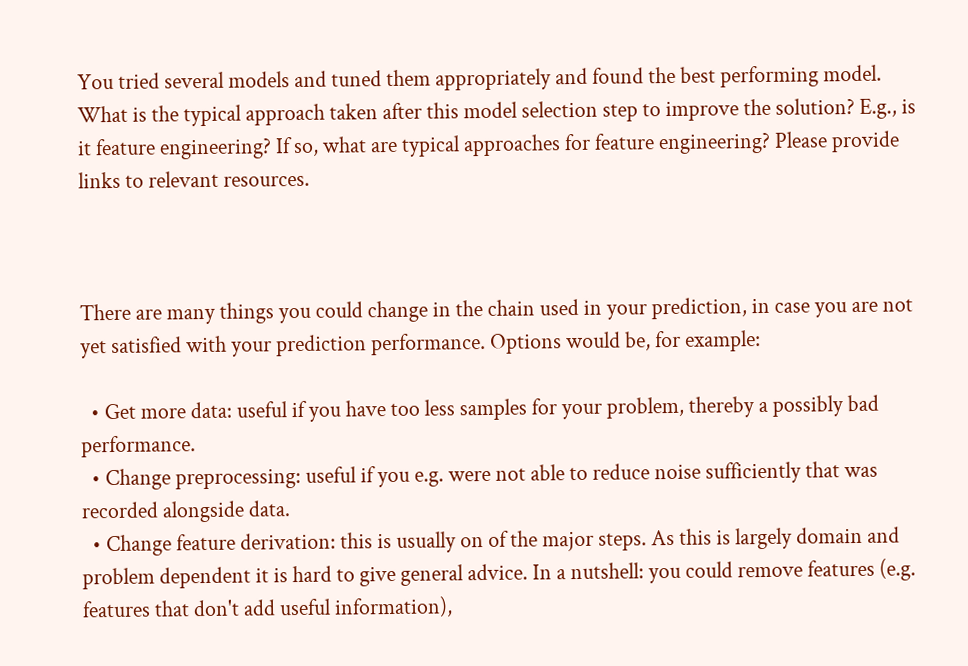You tried several models and tuned them appropriately and found the best performing model. What is the typical approach taken after this model selection step to improve the solution? E.g., is it feature engineering? If so, what are typical approaches for feature engineering? Please provide links to relevant resources.



There are many things you could change in the chain used in your prediction, in case you are not yet satisfied with your prediction performance. Options would be, for example:

  • Get more data: useful if you have too less samples for your problem, thereby a possibly bad performance.
  • Change preprocessing: useful if you e.g. were not able to reduce noise sufficiently that was recorded alongside data.
  • Change feature derivation: this is usually on of the major steps. As this is largely domain and problem dependent it is hard to give general advice. In a nutshell: you could remove features (e.g. features that don't add useful information),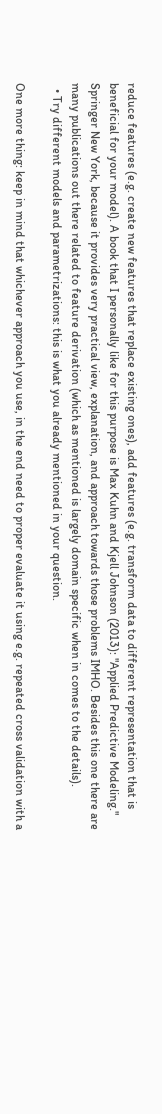reduce features (e.g. create new features that replace existing ones), add features (e.g. transform data to different representation that is beneficial for your model). A book that I personally like for this purpose is Max Kuhn and Kjell Johnson (2013): "Applied Predictive Modeling." Springer New York, because it provides very practical view, explanation, and approach towards those problems IMHO. Besides this one there are many publications out there related to feature derivation (which as mentioned is largely domain specific when in comes to the details).
  • Try different models and parametrizations: this is what you already mentioned in your question.

One more thing: keep in mind that whichever approach you use, in the end need to proper evaluate it using e.g. repeated cross validation with a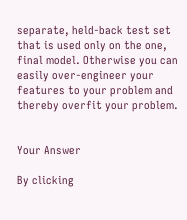separate, held-back test set that is used only on the one, final model. Otherwise you can easily over-engineer your features to your problem and thereby overfit your problem.


Your Answer

By clicking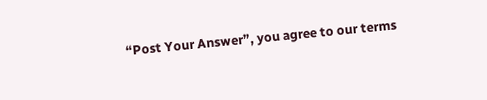“Post Your Answer”, you agree to our terms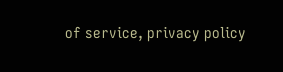of service, privacy policy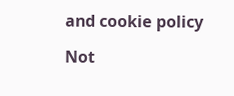and cookie policy

Not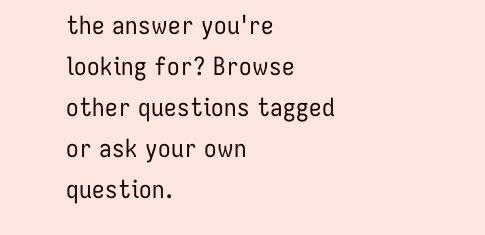the answer you're looking for? Browse other questions tagged or ask your own question.